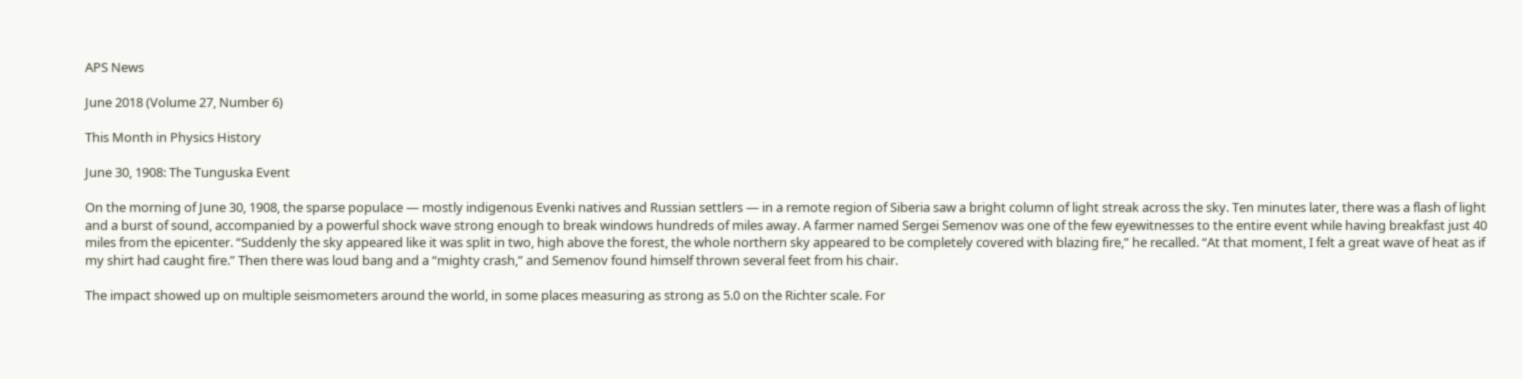APS News

June 2018 (Volume 27, Number 6)

This Month in Physics History

June 30, 1908: The Tunguska Event

On the morning of June 30, 1908, the sparse populace — mostly indigenous Evenki natives and Russian settlers — in a remote region of Siberia saw a bright column of light streak across the sky. Ten minutes later, there was a flash of light and a burst of sound, accompanied by a powerful shock wave strong enough to break windows hundreds of miles away. A farmer named Sergei Semenov was one of the few eyewitnesses to the entire event while having breakfast just 40 miles from the epicenter. “Suddenly the sky appeared like it was split in two, high above the forest, the whole northern sky appeared to be completely covered with blazing fire,” he recalled. “At that moment, I felt a great wave of heat as if my shirt had caught fire.” Then there was loud bang and a “mighty crash,” and Semenov found himself thrown several feet from his chair.

The impact showed up on multiple seismometers around the world, in some places measuring as strong as 5.0 on the Richter scale. For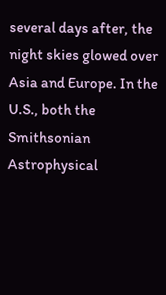several days after, the night skies glowed over Asia and Europe. In the U.S., both the Smithsonian Astrophysical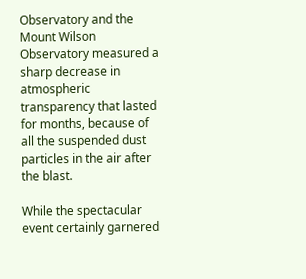Observatory and the Mount Wilson Observatory measured a sharp decrease in atmospheric transparency that lasted for months, because of all the suspended dust particles in the air after the blast.

While the spectacular event certainly garnered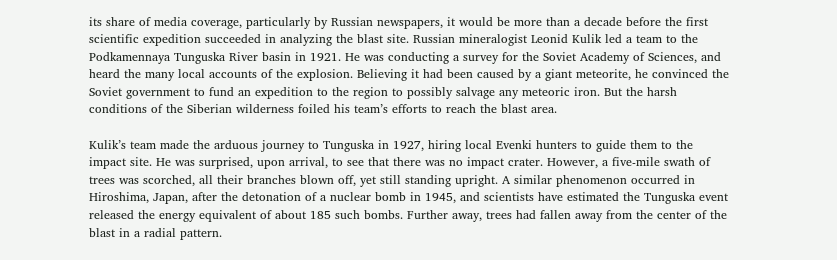its share of media coverage, particularly by Russian newspapers, it would be more than a decade before the first scientific expedition succeeded in analyzing the blast site. Russian mineralogist Leonid Kulik led a team to the Podkamennaya Tunguska River basin in 1921. He was conducting a survey for the Soviet Academy of Sciences, and heard the many local accounts of the explosion. Believing it had been caused by a giant meteorite, he convinced the Soviet government to fund an expedition to the region to possibly salvage any meteoric iron. But the harsh conditions of the Siberian wilderness foiled his team’s efforts to reach the blast area.

Kulik’s team made the arduous journey to Tunguska in 1927, hiring local Evenki hunters to guide them to the impact site. He was surprised, upon arrival, to see that there was no impact crater. However, a five-mile swath of trees was scorched, all their branches blown off, yet still standing upright. A similar phenomenon occurred in Hiroshima, Japan, after the detonation of a nuclear bomb in 1945, and scientists have estimated the Tunguska event released the energy equivalent of about 185 such bombs. Further away, trees had fallen away from the center of the blast in a radial pattern.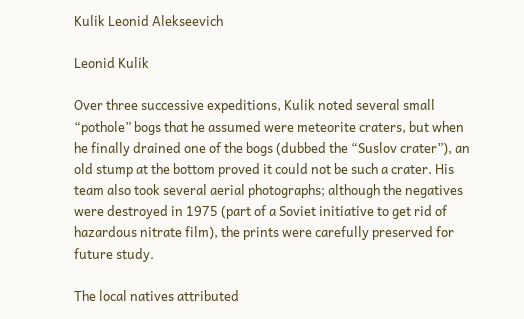Kulik Leonid Alekseevich

Leonid Kulik

Over three successive expeditions, Kulik noted several small “pothole” bogs that he assumed were meteorite craters, but when he finally drained one of the bogs (dubbed the “Suslov crater”), an old stump at the bottom proved it could not be such a crater. His team also took several aerial photographs; although the negatives were destroyed in 1975 (part of a Soviet initiative to get rid of hazardous nitrate film), the prints were carefully preserved for future study.

The local natives attributed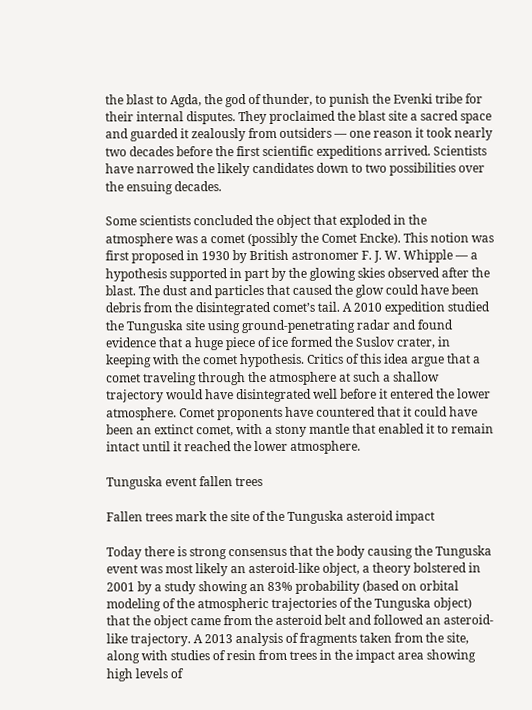the blast to Agda, the god of thunder, to punish the Evenki tribe for their internal disputes. They proclaimed the blast site a sacred space and guarded it zealously from outsiders — one reason it took nearly two decades before the first scientific expeditions arrived. Scientists have narrowed the likely candidates down to two possibilities over the ensuing decades.

Some scientists concluded the object that exploded in the atmosphere was a comet (possibly the Comet Encke). This notion was first proposed in 1930 by British astronomer F. J. W. Whipple — a hypothesis supported in part by the glowing skies observed after the blast. The dust and particles that caused the glow could have been debris from the disintegrated comet’s tail. A 2010 expedition studied the Tunguska site using ground-penetrating radar and found evidence that a huge piece of ice formed the Suslov crater, in keeping with the comet hypothesis. Critics of this idea argue that a comet traveling through the atmosphere at such a shallow trajectory would have disintegrated well before it entered the lower atmosphere. Comet proponents have countered that it could have been an extinct comet, with a stony mantle that enabled it to remain intact until it reached the lower atmosphere.

Tunguska event fallen trees

Fallen trees mark the site of the Tunguska asteroid impact

Today there is strong consensus that the body causing the Tunguska event was most likely an asteroid-like object, a theory bolstered in 2001 by a study showing an 83% probability (based on orbital modeling of the atmospheric trajectories of the Tunguska object) that the object came from the asteroid belt and followed an asteroid-like trajectory. A 2013 analysis of fragments taken from the site, along with studies of resin from trees in the impact area showing high levels of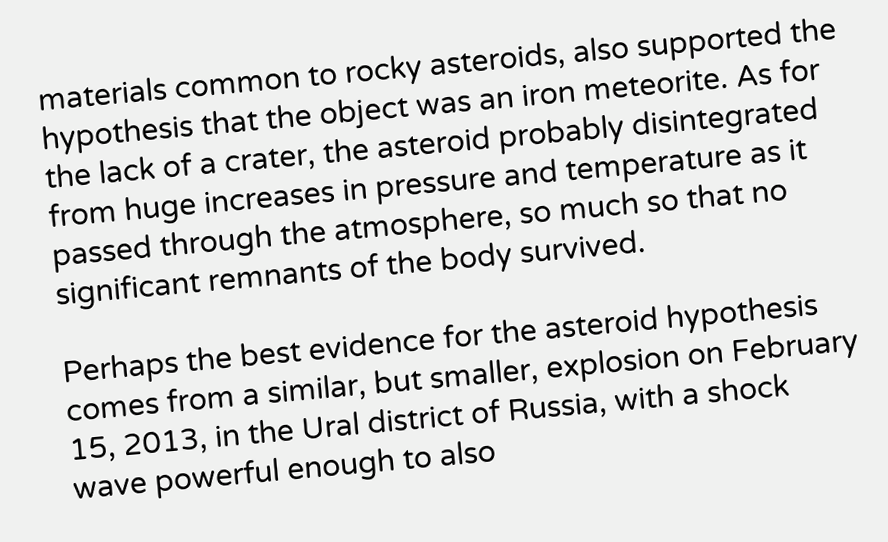materials common to rocky asteroids, also supported the hypothesis that the object was an iron meteorite. As for the lack of a crater, the asteroid probably disintegrated from huge increases in pressure and temperature as it passed through the atmosphere, so much so that no significant remnants of the body survived.

Perhaps the best evidence for the asteroid hypothesis comes from a similar, but smaller, explosion on February 15, 2013, in the Ural district of Russia, with a shock wave powerful enough to also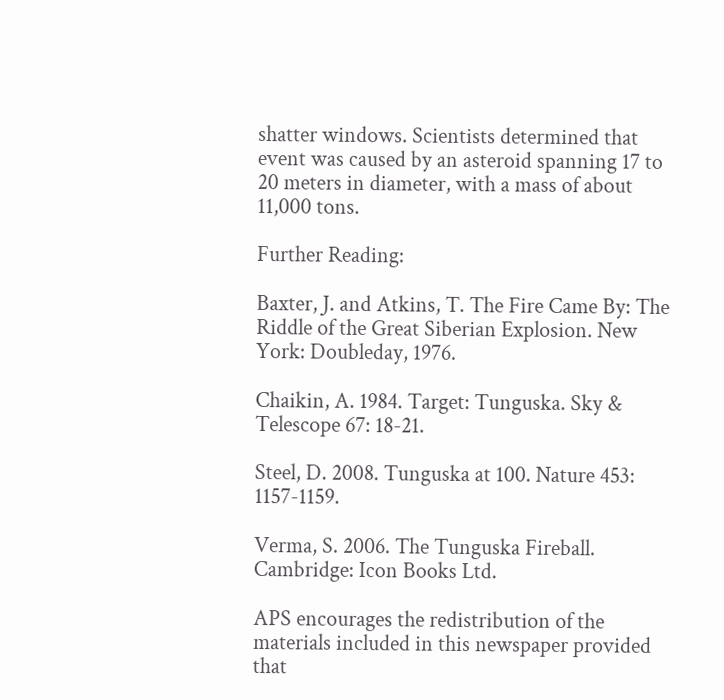shatter windows. Scientists determined that event was caused by an asteroid spanning 17 to 20 meters in diameter, with a mass of about 11,000 tons.

Further Reading:

Baxter, J. and Atkins, T. The Fire Came By: The Riddle of the Great Siberian Explosion. New York: Doubleday, 1976.

Chaikin, A. 1984. Target: Tunguska. Sky & Telescope 67: 18-21.

Steel, D. 2008. Tunguska at 100. Nature 453: 1157-1159.

Verma, S. 2006. The Tunguska Fireball. Cambridge: Icon Books Ltd.

APS encourages the redistribution of the materials included in this newspaper provided that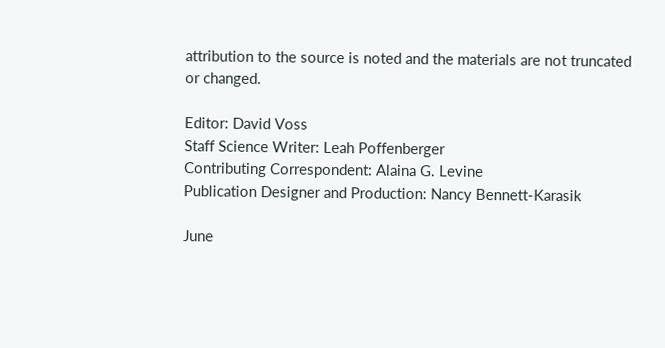attribution to the source is noted and the materials are not truncated or changed.

Editor: David Voss
Staff Science Writer: Leah Poffenberger
Contributing Correspondent: Alaina G. Levine
Publication Designer and Production: Nancy Bennett-Karasik

June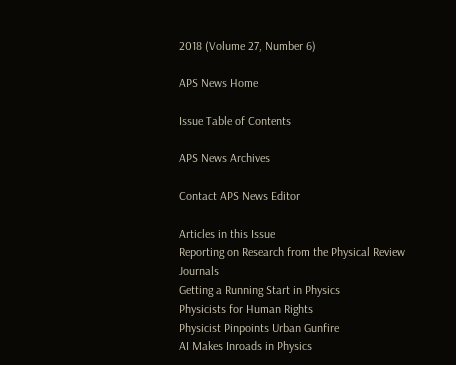2018 (Volume 27, Number 6)

APS News Home

Issue Table of Contents

APS News Archives

Contact APS News Editor

Articles in this Issue
Reporting on Research from the Physical Review Journals
Getting a Running Start in Physics
Physicists for Human Rights
Physicist Pinpoints Urban Gunfire
AI Makes Inroads in Physics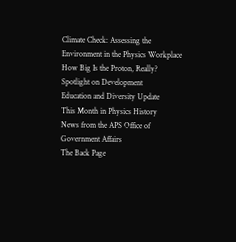Climate Check: Assessing the Environment in the Physics Workplace
How Big Is the Proton, Really?
Spotlight on Development
Education and Diversity Update
This Month in Physics History
News from the APS Office of Government Affairs
The Back Page